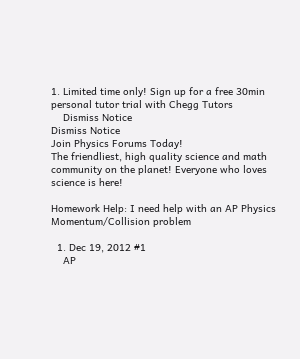1. Limited time only! Sign up for a free 30min personal tutor trial with Chegg Tutors
    Dismiss Notice
Dismiss Notice
Join Physics Forums Today!
The friendliest, high quality science and math community on the planet! Everyone who loves science is here!

Homework Help: I need help with an AP Physics Momentum/Collision problem

  1. Dec 19, 2012 #1
    AP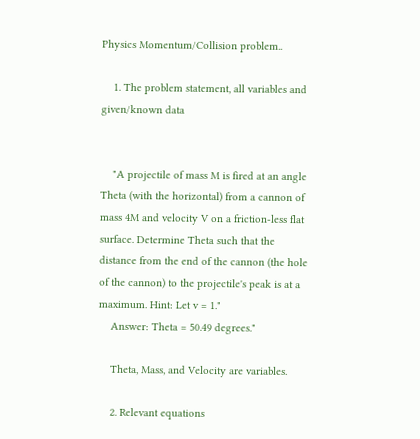Physics Momentum/Collision problem..

    1. The problem statement, all variables and given/known data


    "A projectile of mass M is fired at an angle Theta (with the horizontal) from a cannon of mass 4M and velocity V on a friction-less flat surface. Determine Theta such that the distance from the end of the cannon (the hole of the cannon) to the projectile's peak is at a maximum. Hint: Let v = 1."
    Answer: Theta = 50.49 degrees."

    Theta, Mass, and Velocity are variables.

    2. Relevant equations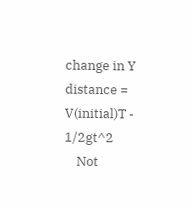change in Y distance = V(initial)T - 1/2gt^2
    Not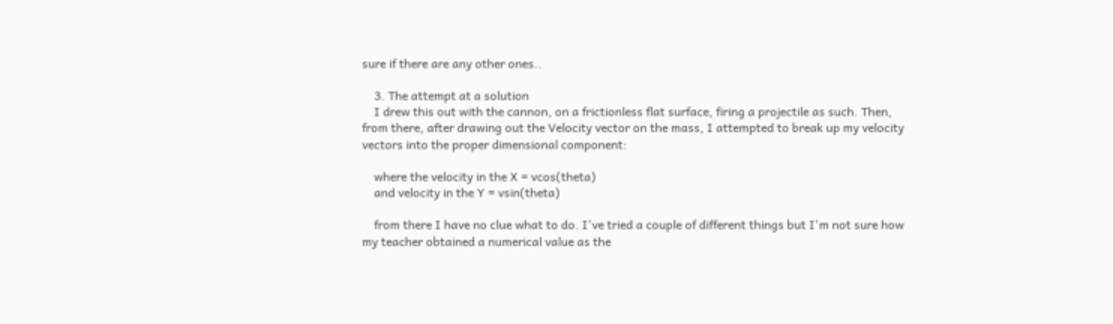sure if there are any other ones..

    3. The attempt at a solution
    I drew this out with the cannon, on a frictionless flat surface, firing a projectile as such. Then, from there, after drawing out the Velocity vector on the mass, I attempted to break up my velocity vectors into the proper dimensional component:

    where the velocity in the X = vcos(theta)
    and velocity in the Y = vsin(theta)

    from there I have no clue what to do. I've tried a couple of different things but I'm not sure how my teacher obtained a numerical value as the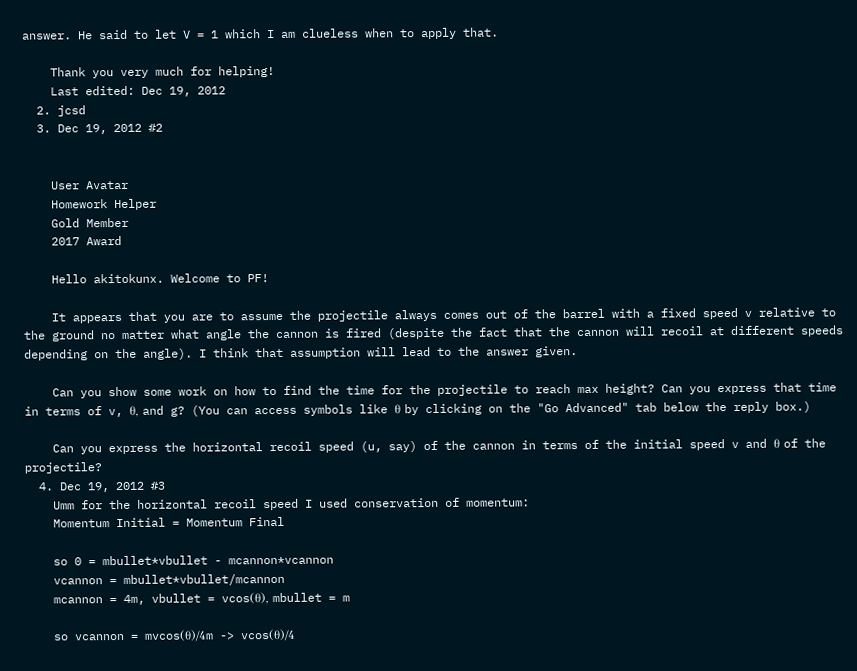answer. He said to let V = 1 which I am clueless when to apply that.

    Thank you very much for helping!
    Last edited: Dec 19, 2012
  2. jcsd
  3. Dec 19, 2012 #2


    User Avatar
    Homework Helper
    Gold Member
    2017 Award

    Hello akitokunx. Welcome to PF!

    It appears that you are to assume the projectile always comes out of the barrel with a fixed speed v relative to the ground no matter what angle the cannon is fired (despite the fact that the cannon will recoil at different speeds depending on the angle). I think that assumption will lead to the answer given.

    Can you show some work on how to find the time for the projectile to reach max height? Can you express that time in terms of v, θ, and g? (You can access symbols like θ by clicking on the "Go Advanced" tab below the reply box.)

    Can you express the horizontal recoil speed (u, say) of the cannon in terms of the initial speed v and θ of the projectile?
  4. Dec 19, 2012 #3
    Umm for the horizontal recoil speed I used conservation of momentum:
    Momentum Initial = Momentum Final

    so 0 = mbullet*vbullet - mcannon*vcannon
    vcannon = mbullet*vbullet/mcannon
    mcannon = 4m, vbullet = vcos(θ), mbullet = m

    so vcannon = mvcos(θ)/4m -> vcos(θ)/4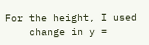For the height, I used
    change in y =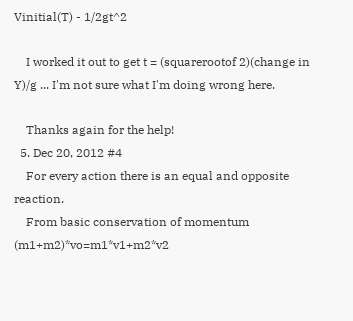Vinitial(T) - 1/2gt^2

    I worked it out to get t = (squarerootof 2)(change in Y)/g ... I'm not sure what I'm doing wrong here.

    Thanks again for the help!
  5. Dec 20, 2012 #4
    For every action there is an equal and opposite reaction.
    From basic conservation of momentum (m1+m2)*vo=m1*v1+m2*v2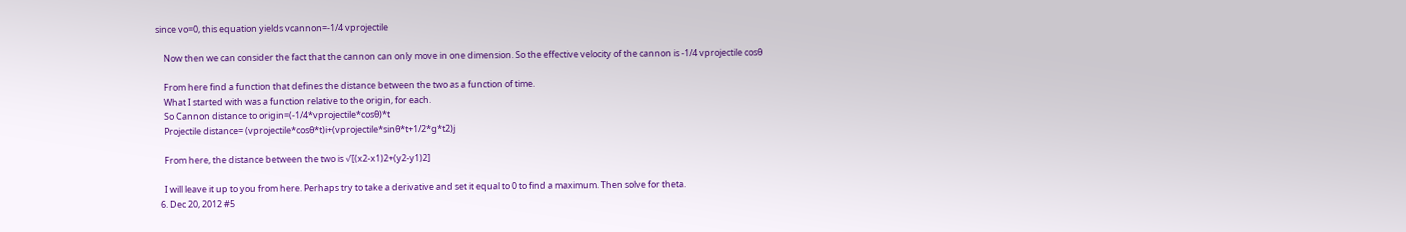since vo=0, this equation yields vcannon=-1/4 vprojectile

    Now then we can consider the fact that the cannon can only move in one dimension. So the effective velocity of the cannon is -1/4 vprojectile cosθ

    From here find a function that defines the distance between the two as a function of time.
    What I started with was a function relative to the origin, for each.
    So Cannon distance to origin=(-1/4*vprojectile*cosθ)*t
    Projectile distance= (vprojectile*cosθ*t)i+(vprojectile*sinθ*t+1/2*g*t2)j

    From here, the distance between the two is √[(x2-x1)2+(y2-y1)2]

    I will leave it up to you from here. Perhaps try to take a derivative and set it equal to 0 to find a maximum. Then solve for theta.
  6. Dec 20, 2012 #5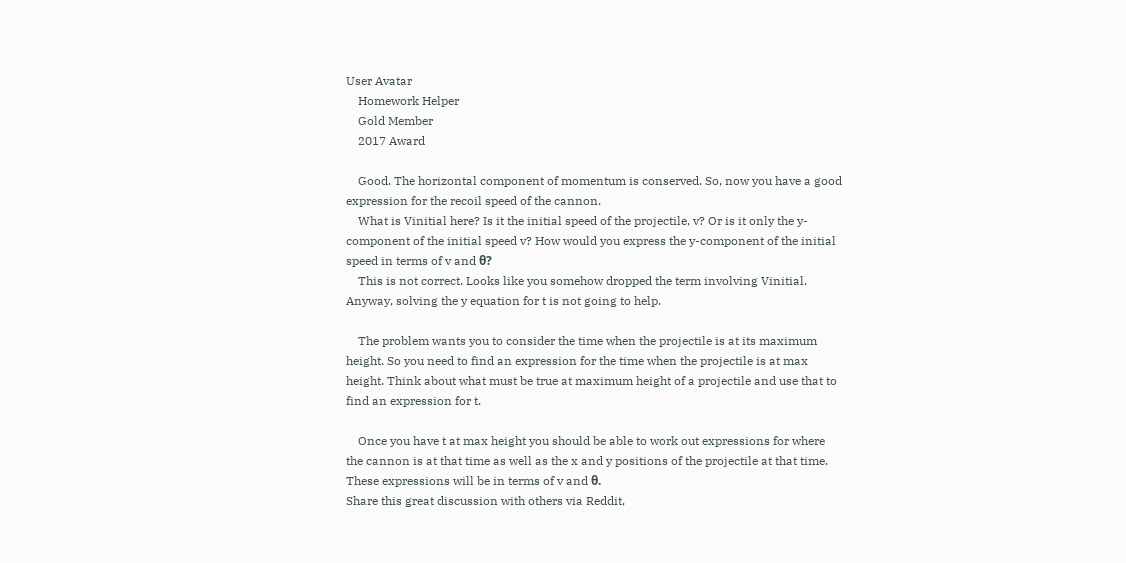User Avatar
    Homework Helper
    Gold Member
    2017 Award

    Good. The horizontal component of momentum is conserved. So, now you have a good expression for the recoil speed of the cannon.
    What is Vinitial here? Is it the initial speed of the projectile, v? Or is it only the y-component of the initial speed v? How would you express the y-component of the initial speed in terms of v and θ?
    This is not correct. Looks like you somehow dropped the term involving Vinitial. Anyway, solving the y equation for t is not going to help.

    The problem wants you to consider the time when the projectile is at its maximum height. So you need to find an expression for the time when the projectile is at max height. Think about what must be true at maximum height of a projectile and use that to find an expression for t.

    Once you have t at max height you should be able to work out expressions for where the cannon is at that time as well as the x and y positions of the projectile at that time. These expressions will be in terms of v and θ.
Share this great discussion with others via Reddit,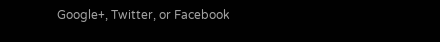Google+, Twitter, or Facebook